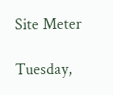Site Meter

Tuesday,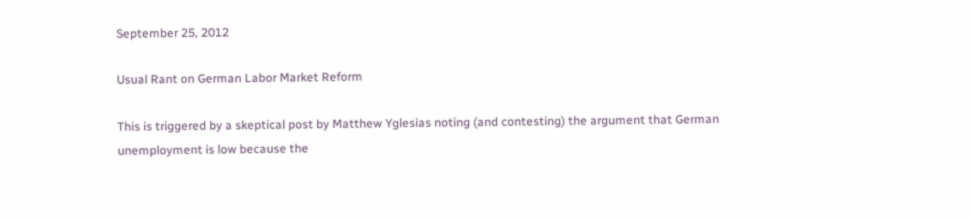September 25, 2012

Usual Rant on German Labor Market Reform

This is triggered by a skeptical post by Matthew Yglesias noting (and contesting) the argument that German unemployment is low because the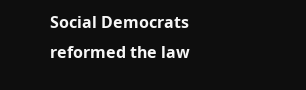Social Democrats reformed the law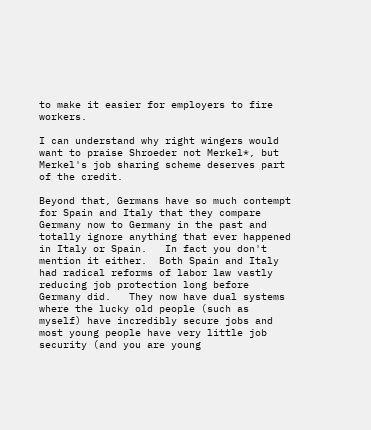to make it easier for employers to fire workers.

I can understand why right wingers would want to praise Shroeder not Merkel*, but Merkel's job sharing scheme deserves part of the credit.

Beyond that, Germans have so much contempt for Spain and Italy that they compare Germany now to Germany in the past and totally ignore anything that ever happened in Italy or Spain.   In fact you don't mention it either.  Both Spain and Italy had radical reforms of labor law vastly reducing job protection long before Germany did.   They now have dual systems where the lucky old people (such as myself) have incredibly secure jobs and most young people have very little job security (and you are young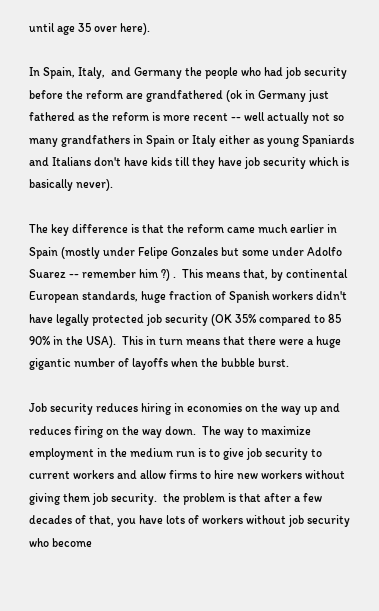until age 35 over here).

In Spain, Italy,  and Germany the people who had job security before the reform are grandfathered (ok in Germany just fathered as the reform is more recent -- well actually not so many grandfathers in Spain or Italy either as young Spaniards and Italians don't have kids till they have job security which is basically never).

The key difference is that the reform came much earlier in Spain (mostly under Felipe Gonzales but some under Adolfo Suarez -- remember him ?) .  This means that, by continental European standards, huge fraction of Spanish workers didn't have legally protected job security (OK 35% compared to 85 90% in the USA).  This in turn means that there were a huge gigantic number of layoffs when the bubble burst.

Job security reduces hiring in economies on the way up and reduces firing on the way down.  The way to maximize employment in the medium run is to give job security to current workers and allow firms to hire new workers without giving them job security.  the problem is that after a few decades of that, you have lots of workers without job security who become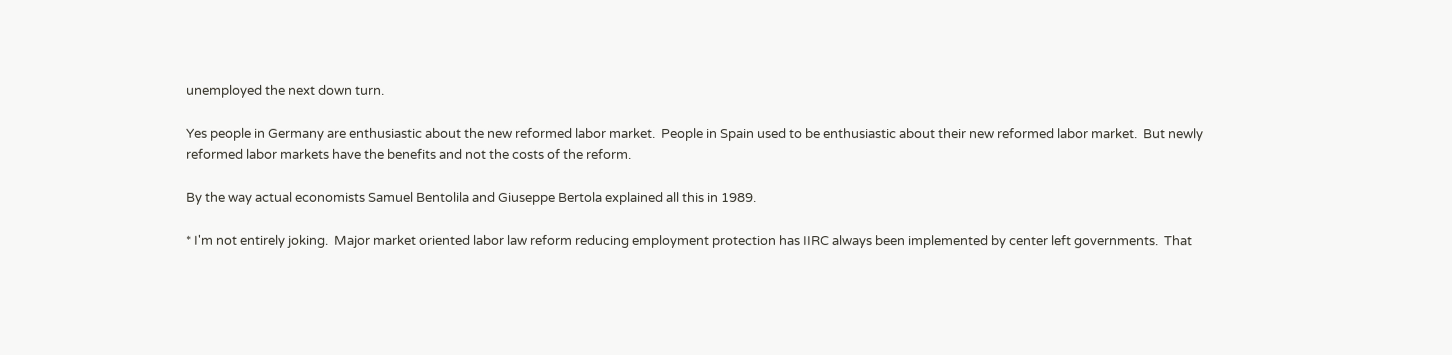unemployed the next down turn.

Yes people in Germany are enthusiastic about the new reformed labor market.  People in Spain used to be enthusiastic about their new reformed labor market.  But newly reformed labor markets have the benefits and not the costs of the reform.

By the way actual economists Samuel Bentolila and Giuseppe Bertola explained all this in 1989.

* I'm not entirely joking.  Major market oriented labor law reform reducing employment protection has IIRC always been implemented by center left governments.  That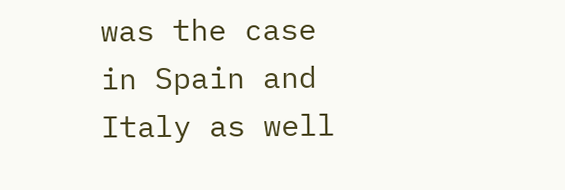was the case in Spain and Italy as well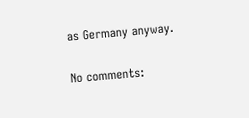as Germany anyway.

No comments: